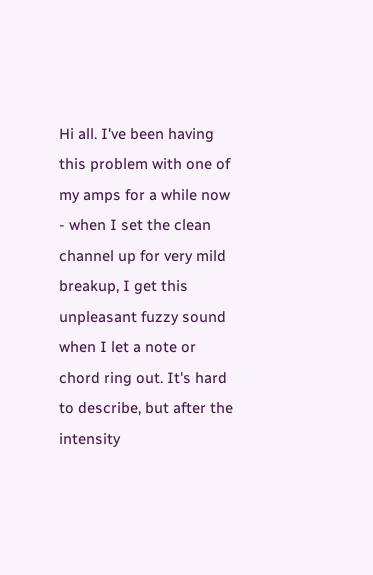Hi all. I've been having this problem with one of my amps for a while now - when I set the clean channel up for very mild breakup, I get this unpleasant fuzzy sound when I let a note or chord ring out. It's hard to describe, but after the intensity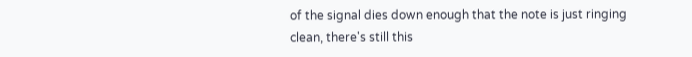of the signal dies down enough that the note is just ringing clean, there's still this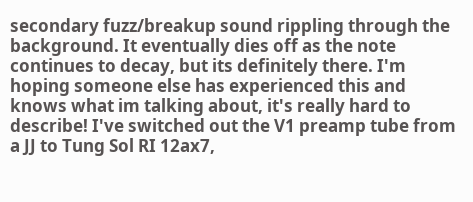secondary fuzz/breakup sound rippling through the background. It eventually dies off as the note continues to decay, but its definitely there. I'm hoping someone else has experienced this and knows what im talking about, it's really hard to describe! I've switched out the V1 preamp tube from a JJ to Tung Sol RI 12ax7,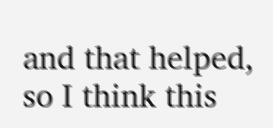and that helped, so I think this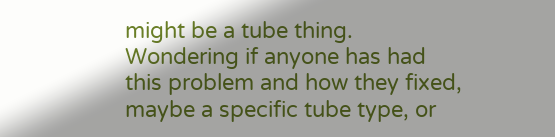might be a tube thing. Wondering if anyone has had this problem and how they fixed, maybe a specific tube type, or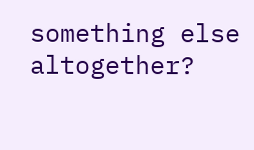something else altogether?